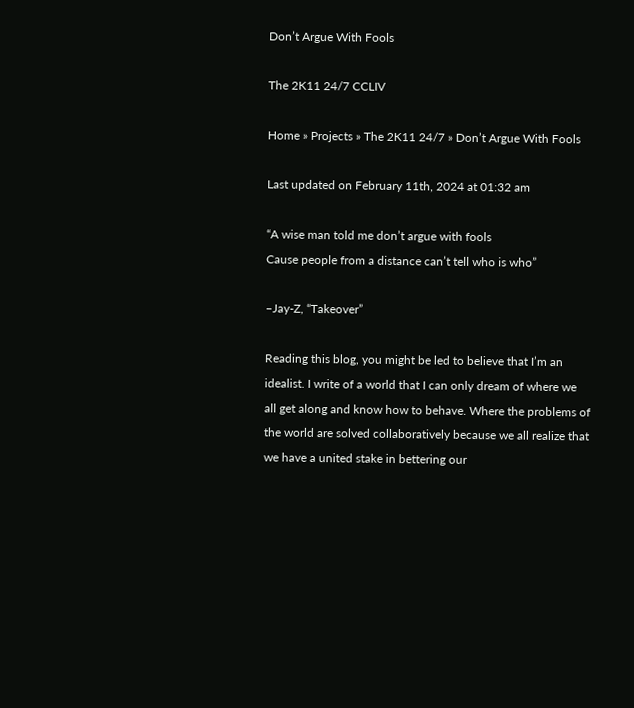Don’t Argue With Fools

The 2K11 24/7 CCLIV

Home » Projects » The 2K11 24/7 » Don’t Argue With Fools

Last updated on February 11th, 2024 at 01:32 am

“A wise man told me don’t argue with fools
Cause people from a distance can’t tell who is who”

–Jay-Z, “Takeover”

Reading this blog, you might be led to believe that I’m an idealist. I write of a world that I can only dream of where we all get along and know how to behave. Where the problems of the world are solved collaboratively because we all realize that we have a united stake in bettering our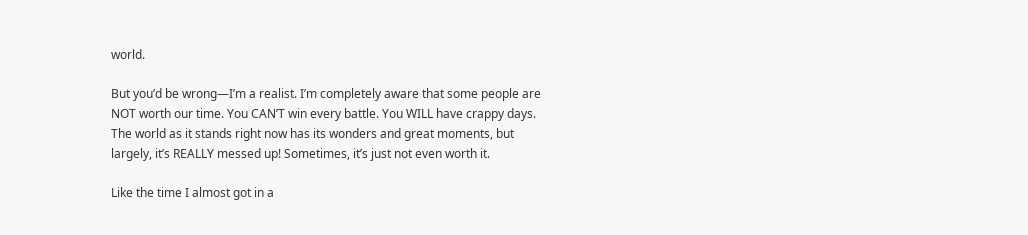world.

But you’d be wrong—I’m a realist. I’m completely aware that some people are NOT worth our time. You CAN’T win every battle. You WILL have crappy days. The world as it stands right now has its wonders and great moments, but largely, it’s REALLY messed up! Sometimes, it’s just not even worth it.

Like the time I almost got in a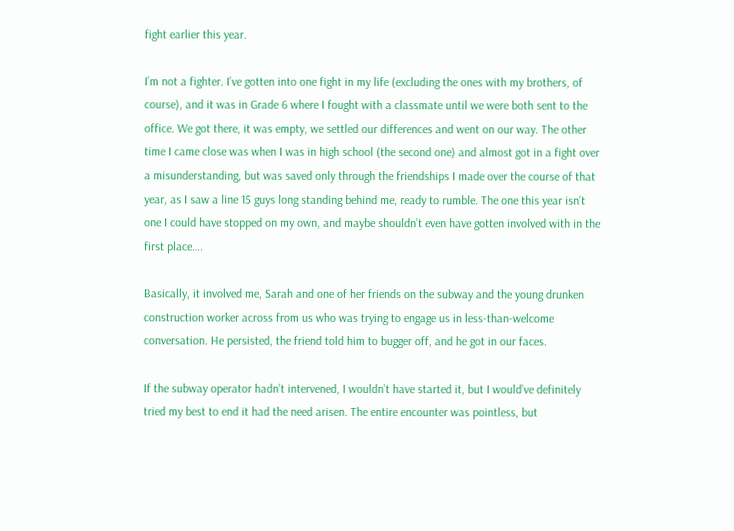fight earlier this year.

I’m not a fighter. I’ve gotten into one fight in my life (excluding the ones with my brothers, of course), and it was in Grade 6 where I fought with a classmate until we were both sent to the office. We got there, it was empty, we settled our differences and went on our way. The other time I came close was when I was in high school (the second one) and almost got in a fight over a misunderstanding, but was saved only through the friendships I made over the course of that year, as I saw a line 15 guys long standing behind me, ready to rumble. The one this year isn’t one I could have stopped on my own, and maybe shouldn’t even have gotten involved with in the first place….

Basically, it involved me, Sarah and one of her friends on the subway and the young drunken construction worker across from us who was trying to engage us in less-than-welcome conversation. He persisted, the friend told him to bugger off, and he got in our faces.

If the subway operator hadn’t intervened, I wouldn’t have started it, but I would’ve definitely tried my best to end it had the need arisen. The entire encounter was pointless, but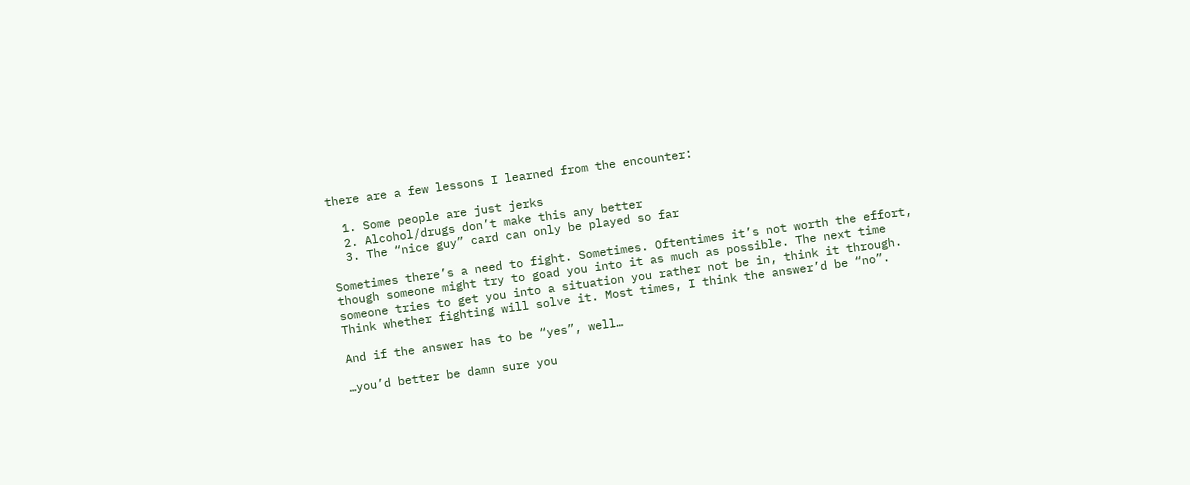there are a few lessons I learned from the encounter:

  1. Some people are just jerks
  2. Alcohol/drugs don’t make this any better
  3. The “nice guy” card can only be played so far

Sometimes there’s a need to fight. Sometimes. Oftentimes it’s not worth the effort, though someone might try to goad you into it as much as possible. The next time someone tries to get you into a situation you rather not be in, think it through. Think whether fighting will solve it. Most times, I think the answer’d be “no”.

And if the answer has to be “yes”, well…

…you’d better be damn sure you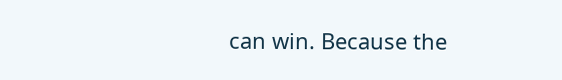can win. Because the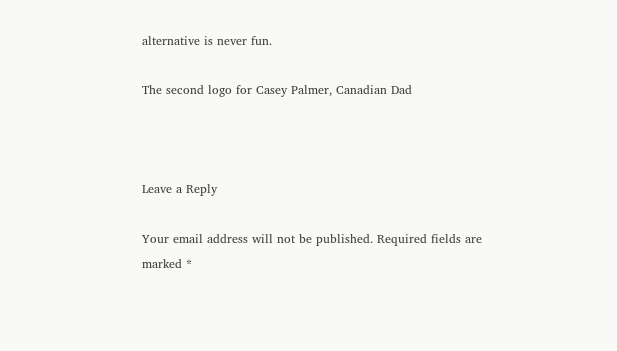alternative is never fun.

The second logo for Casey Palmer, Canadian Dad



Leave a Reply

Your email address will not be published. Required fields are marked *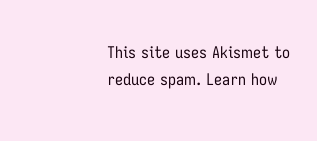This site uses Akismet to reduce spam. Learn how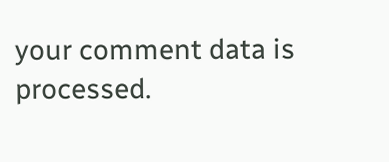your comment data is processed.